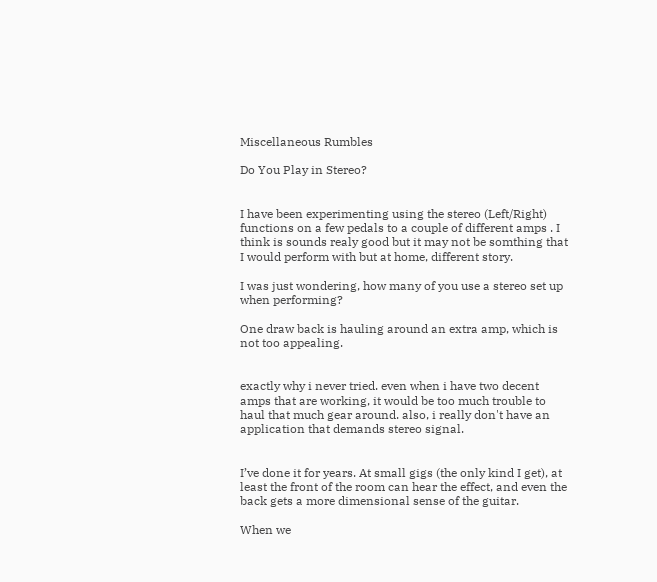Miscellaneous Rumbles

Do You Play in Stereo?


I have been experimenting using the stereo (Left/Right) functions on a few pedals to a couple of different amps . I think is sounds realy good but it may not be somthing that I would perform with but at home, different story.

I was just wondering, how many of you use a stereo set up when performing?

One draw back is hauling around an extra amp, which is not too appealing.


exactly why i never tried. even when i have two decent amps that are working, it would be too much trouble to haul that much gear around. also, i really don't have an application that demands stereo signal.


I’ve done it for years. At small gigs (the only kind I get), at least the front of the room can hear the effect, and even the back gets a more dimensional sense of the guitar.

When we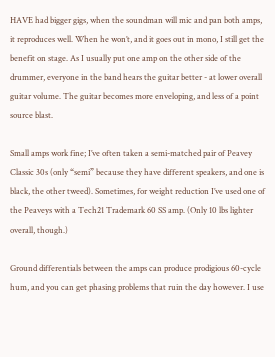HAVE had bigger gigs, when the soundman will mic and pan both amps, it reproduces well. When he won’t, and it goes out in mono, I still get the benefit on stage. As I usually put one amp on the other side of the drummer, everyone in the band hears the guitar better - at lower overall guitar volume. The guitar becomes more enveloping, and less of a point source blast.

Small amps work fine; I’ve often taken a semi-matched pair of Peavey Classic 30s (only “semi” because they have different speakers, and one is black, the other tweed). Sometimes, for weight reduction I’ve used one of the Peaveys with a Tech21 Trademark 60 SS amp. (Only 10 lbs lighter overall, though.)

Ground differentials between the amps can produce prodigious 60-cycle hum, and you can get phasing problems that ruin the day however. I use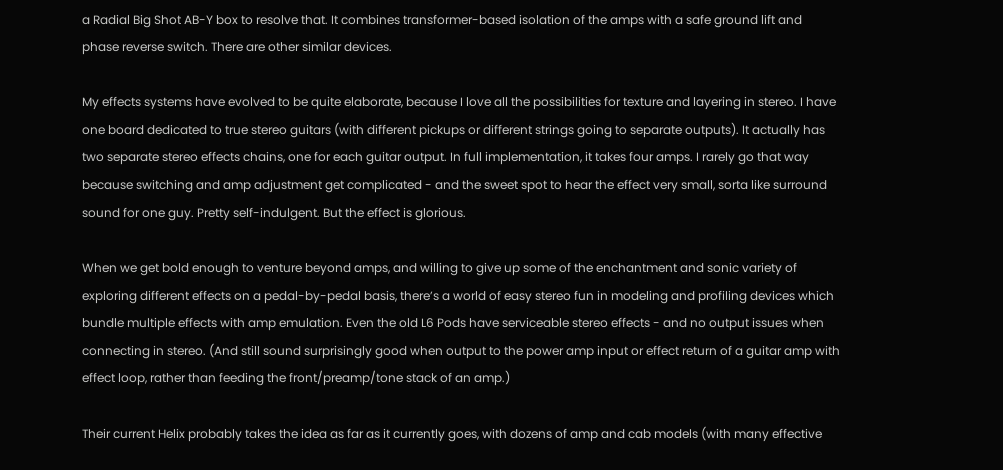a Radial Big Shot AB-Y box to resolve that. It combines transformer-based isolation of the amps with a safe ground lift and phase reverse switch. There are other similar devices.

My effects systems have evolved to be quite elaborate, because I love all the possibilities for texture and layering in stereo. I have one board dedicated to true stereo guitars (with different pickups or different strings going to separate outputs). It actually has two separate stereo effects chains, one for each guitar output. In full implementation, it takes four amps. I rarely go that way because switching and amp adjustment get complicated - and the sweet spot to hear the effect very small, sorta like surround sound for one guy. Pretty self-indulgent. But the effect is glorious.

When we get bold enough to venture beyond amps, and willing to give up some of the enchantment and sonic variety of exploring different effects on a pedal-by-pedal basis, there’s a world of easy stereo fun in modeling and profiling devices which bundle multiple effects with amp emulation. Even the old L6 Pods have serviceable stereo effects - and no output issues when connecting in stereo. (And still sound surprisingly good when output to the power amp input or effect return of a guitar amp with effect loop, rather than feeding the front/preamp/tone stack of an amp.)

Their current Helix probably takes the idea as far as it currently goes, with dozens of amp and cab models (with many effective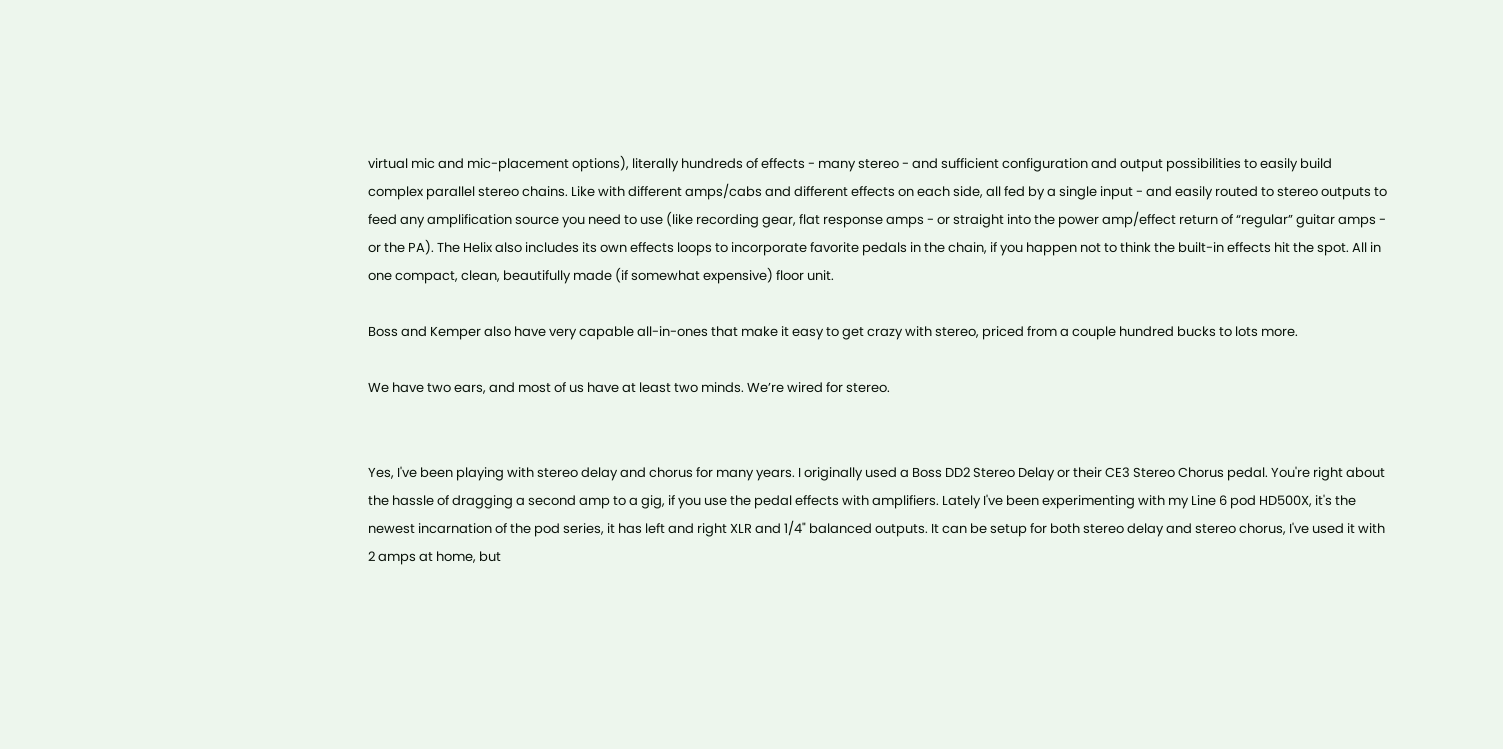virtual mic and mic-placement options), literally hundreds of effects - many stereo - and sufficient configuration and output possibilities to easily build complex parallel stereo chains. Like with different amps/cabs and different effects on each side, all fed by a single input - and easily routed to stereo outputs to feed any amplification source you need to use (like recording gear, flat response amps - or straight into the power amp/effect return of “regular” guitar amps - or the PA). The Helix also includes its own effects loops to incorporate favorite pedals in the chain, if you happen not to think the built-in effects hit the spot. All in one compact, clean, beautifully made (if somewhat expensive) floor unit.

Boss and Kemper also have very capable all-in-ones that make it easy to get crazy with stereo, priced from a couple hundred bucks to lots more.

We have two ears, and most of us have at least two minds. We’re wired for stereo.


Yes, I've been playing with stereo delay and chorus for many years. I originally used a Boss DD2 Stereo Delay or their CE3 Stereo Chorus pedal. You're right about the hassle of dragging a second amp to a gig, if you use the pedal effects with amplifiers. Lately I've been experimenting with my Line 6 pod HD500X, it's the newest incarnation of the pod series, it has left and right XLR and 1/4" balanced outputs. It can be setup for both stereo delay and stereo chorus, I've used it with 2 amps at home, but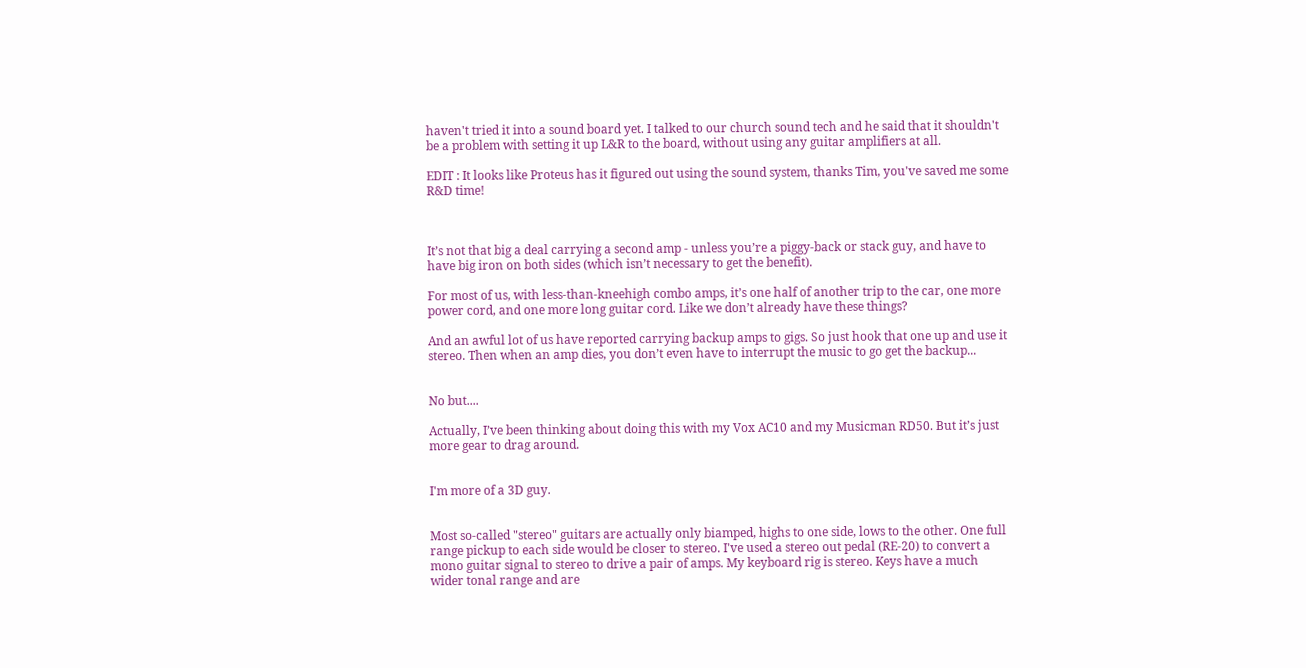haven't tried it into a sound board yet. I talked to our church sound tech and he said that it shouldn't be a problem with setting it up L&R to the board, without using any guitar amplifiers at all.

EDIT : It looks like Proteus has it figured out using the sound system, thanks Tim, you've saved me some R&D time!



It’s not that big a deal carrying a second amp - unless you’re a piggy-back or stack guy, and have to have big iron on both sides (which isn’t necessary to get the benefit).

For most of us, with less-than-kneehigh combo amps, it’s one half of another trip to the car, one more power cord, and one more long guitar cord. Like we don’t already have these things?

And an awful lot of us have reported carrying backup amps to gigs. So just hook that one up and use it stereo. Then when an amp dies, you don’t even have to interrupt the music to go get the backup...


No but....

Actually, I’ve been thinking about doing this with my Vox AC10 and my Musicman RD50. But it’s just more gear to drag around.


I'm more of a 3D guy.


Most so-called "stereo" guitars are actually only biamped, highs to one side, lows to the other. One full range pickup to each side would be closer to stereo. I've used a stereo out pedal (RE-20) to convert a mono guitar signal to stereo to drive a pair of amps. My keyboard rig is stereo. Keys have a much wider tonal range and are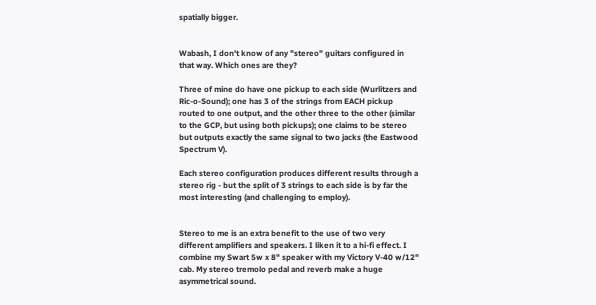spatially bigger.


Wabash, I don't know of any "stereo" guitars configured in that way. Which ones are they?

Three of mine do have one pickup to each side (Wurlitzers and Ric-o-Sound); one has 3 of the strings from EACH pickup routed to one output, and the other three to the other (similar to the GCP, but using both pickups); one claims to be stereo but outputs exactly the same signal to two jacks (the Eastwood Spectrum V).

Each stereo configuration produces different results through a stereo rig - but the split of 3 strings to each side is by far the most interesting (and challenging to employ).


Stereo to me is an extra benefit to the use of two very different amplifiers and speakers. I liken it to a hi-fi effect. I combine my Swart 5w x 8" speaker with my Victory V-40 w/12" cab. My stereo tremolo pedal and reverb make a huge asymmetrical sound.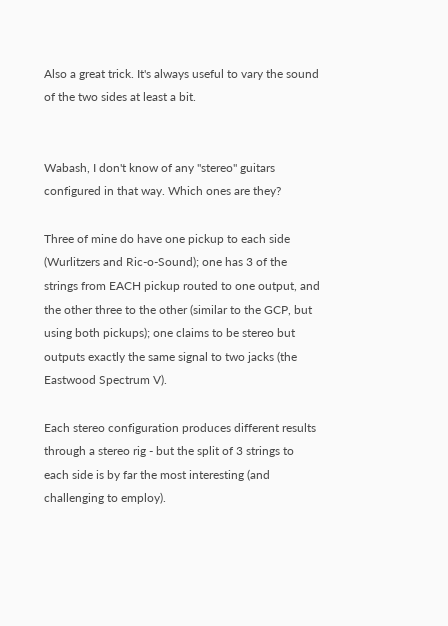Also a great trick. It's always useful to vary the sound of the two sides at least a bit.


Wabash, I don't know of any "stereo" guitars configured in that way. Which ones are they?

Three of mine do have one pickup to each side (Wurlitzers and Ric-o-Sound); one has 3 of the strings from EACH pickup routed to one output, and the other three to the other (similar to the GCP, but using both pickups); one claims to be stereo but outputs exactly the same signal to two jacks (the Eastwood Spectrum V).

Each stereo configuration produces different results through a stereo rig - but the split of 3 strings to each side is by far the most interesting (and challenging to employ).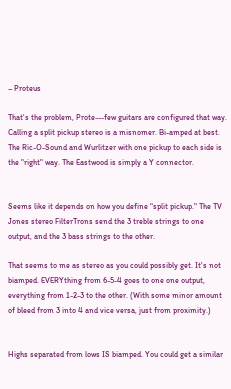– Proteus

That's the problem, Prote---few guitars are configured that way. Calling a split pickup stereo is a misnomer. Bi-amped at best. The Ric-O-Sound and Wurlitzer with one pickup to each side is the "right" way. The Eastwood is simply a Y connector.


Seems like it depends on how you define "split pickup." The TV Jones stereo FilterTrons send the 3 treble strings to one output, and the 3 bass strings to the other.

That seems to me as stereo as you could possibly get. It's not biamped. EVERYthing from 6-5-4 goes to one one output, everything from 1-2-3 to the other. (With some minor amount of bleed from 3 into 4 and vice versa, just from proximity.)


Highs separated from lows IS biamped. You could get a similar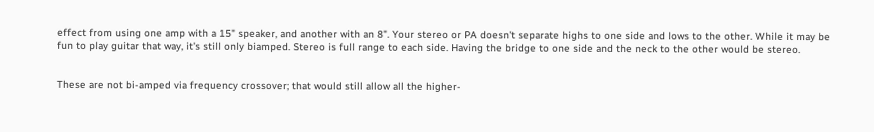effect from using one amp with a 15" speaker, and another with an 8". Your stereo or PA doesn't separate highs to one side and lows to the other. While it may be fun to play guitar that way, it's still only biamped. Stereo is full range to each side. Having the bridge to one side and the neck to the other would be stereo.


These are not bi-amped via frequency crossover; that would still allow all the higher-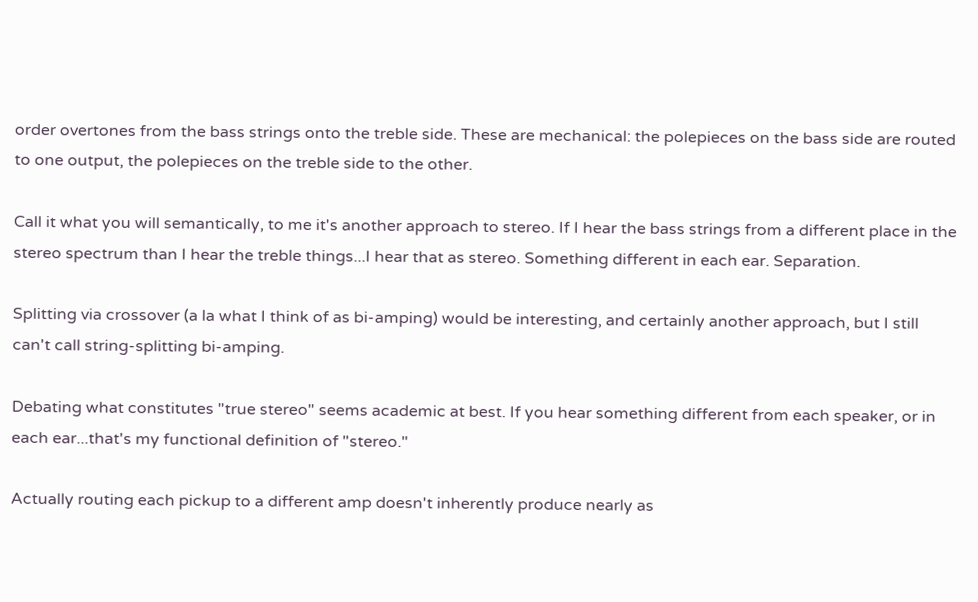order overtones from the bass strings onto the treble side. These are mechanical: the polepieces on the bass side are routed to one output, the polepieces on the treble side to the other.

Call it what you will semantically, to me it's another approach to stereo. If I hear the bass strings from a different place in the stereo spectrum than I hear the treble things...I hear that as stereo. Something different in each ear. Separation.

Splitting via crossover (a la what I think of as bi-amping) would be interesting, and certainly another approach, but I still can't call string-splitting bi-amping.

Debating what constitutes "true stereo" seems academic at best. If you hear something different from each speaker, or in each ear...that's my functional definition of "stereo."

Actually routing each pickup to a different amp doesn't inherently produce nearly as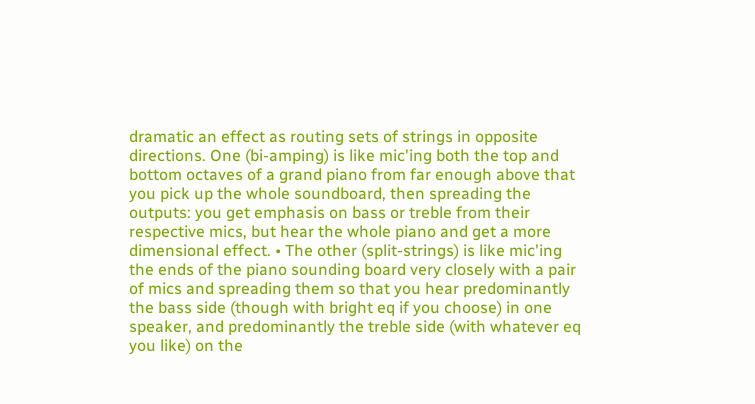dramatic an effect as routing sets of strings in opposite directions. One (bi-amping) is like mic'ing both the top and bottom octaves of a grand piano from far enough above that you pick up the whole soundboard, then spreading the outputs: you get emphasis on bass or treble from their respective mics, but hear the whole piano and get a more dimensional effect. • The other (split-strings) is like mic'ing the ends of the piano sounding board very closely with a pair of mics and spreading them so that you hear predominantly the bass side (though with bright eq if you choose) in one speaker, and predominantly the treble side (with whatever eq you like) on the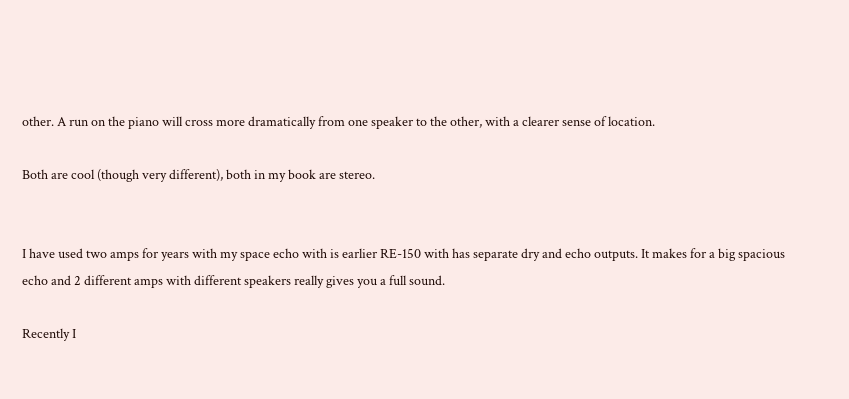other. A run on the piano will cross more dramatically from one speaker to the other, with a clearer sense of location.

Both are cool (though very different), both in my book are stereo.


I have used two amps for years with my space echo with is earlier RE-150 with has separate dry and echo outputs. It makes for a big spacious echo and 2 different amps with different speakers really gives you a full sound.

Recently I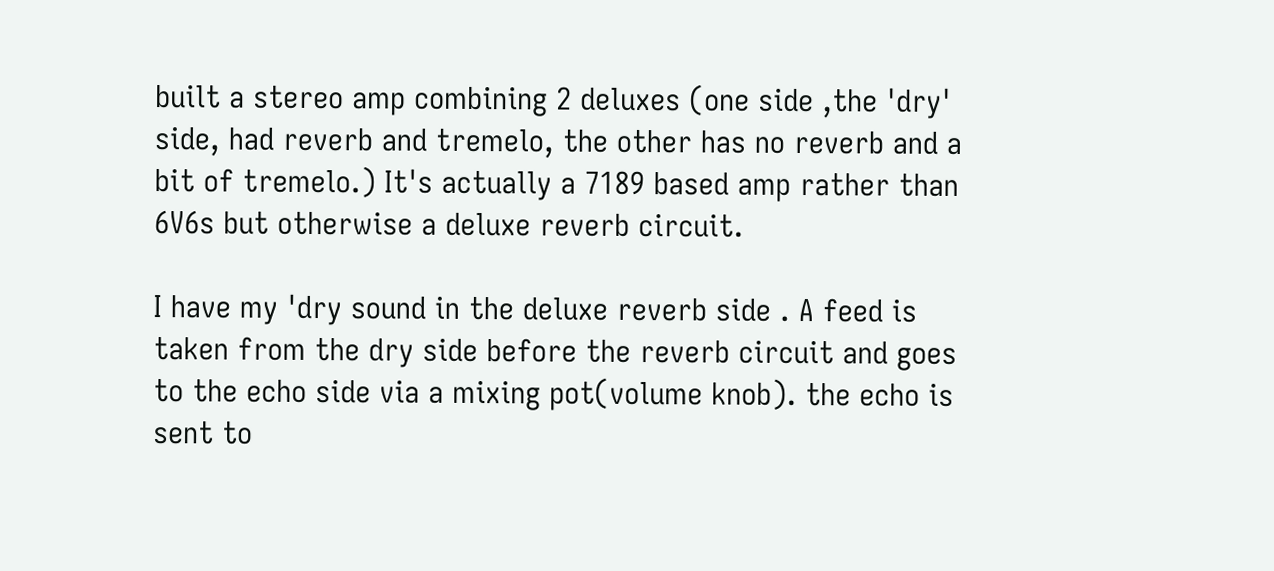built a stereo amp combining 2 deluxes (one side ,the 'dry' side, had reverb and tremelo, the other has no reverb and a bit of tremelo.) It's actually a 7189 based amp rather than 6V6s but otherwise a deluxe reverb circuit.

I have my 'dry sound in the deluxe reverb side . A feed is taken from the dry side before the reverb circuit and goes to the echo side via a mixing pot(volume knob). the echo is sent to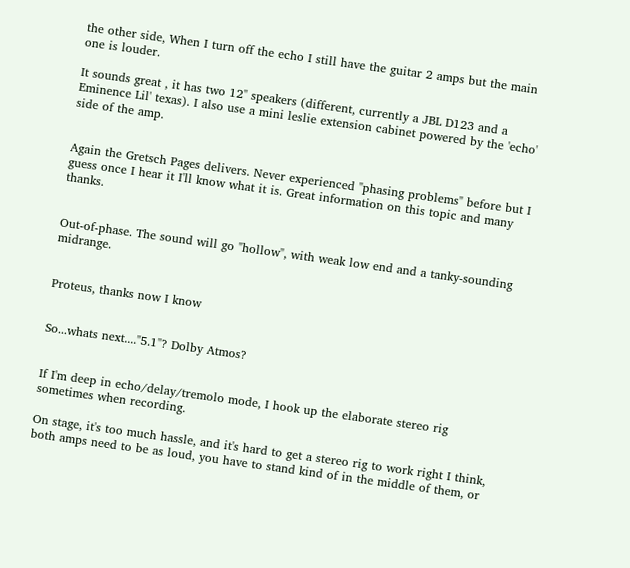the other side, When I turn off the echo I still have the guitar 2 amps but the main one is louder.

It sounds great , it has two 12" speakers (different, currently a JBL D123 and a Eminence Lil' texas). I also use a mini leslie extension cabinet powered by the 'echo' side of the amp.


Again the Gretsch Pages delivers. Never experienced "phasing problems" before but I guess once I hear it I'll know what it is. Great information on this topic and many thanks.


Out-of-phase. The sound will go "hollow", with weak low end and a tanky-sounding midrange.


Proteus, thanks now I know


So...whats next...."5.1"? Dolby Atmos?


If I'm deep in echo/delay/tremolo mode, I hook up the elaborate stereo rig sometimes when recording.

On stage, it's too much hassle, and it's hard to get a stereo rig to work right I think, both amps need to be as loud, you have to stand kind of in the middle of them, or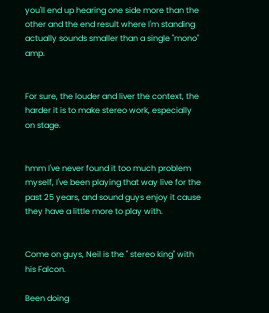you'll end up hearing one side more than the other and the end result where I'm standing actually sounds smaller than a single "mono" amp.


For sure, the louder and liver the context, the harder it is to make stereo work, especially on stage.


hmm I've never found it too much problem myself, I've been playing that way live for the past 25 years, and sound guys enjoy it cause they have a little more to play with.


Come on guys, Neil is the " stereo king" with his Falcon.

Been doing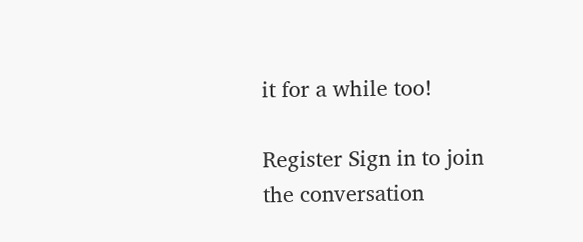it for a while too!

Register Sign in to join the conversation